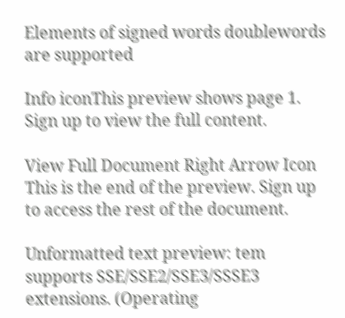Elements of signed words doublewords are supported

Info iconThis preview shows page 1. Sign up to view the full content.

View Full Document Right Arrow Icon
This is the end of the preview. Sign up to access the rest of the document.

Unformatted text preview: tem supports SSE/SSE2/SSE3/SSSE3 extensions. (Operating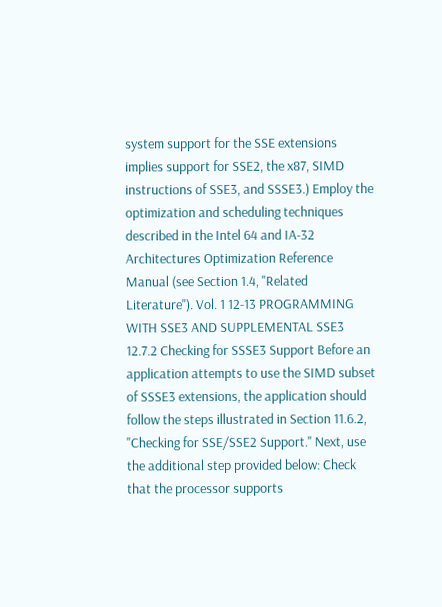system support for the SSE extensions implies support for SSE2, the x87, SIMD instructions of SSE3, and SSSE3.) Employ the optimization and scheduling techniques described in the Intel 64 and IA-32 Architectures Optimization Reference Manual (see Section 1.4, "Related Literature"). Vol. 1 12-13 PROGRAMMING WITH SSE3 AND SUPPLEMENTAL SSE3 12.7.2 Checking for SSSE3 Support Before an application attempts to use the SIMD subset of SSSE3 extensions, the application should follow the steps illustrated in Section 11.6.2, "Checking for SSE/SSE2 Support." Next, use the additional step provided below: Check that the processor supports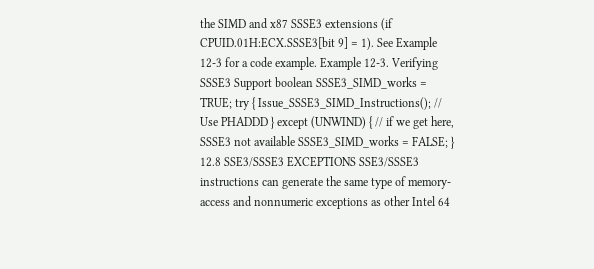the SIMD and x87 SSSE3 extensions (if CPUID.01H:ECX.SSSE3[bit 9] = 1). See Example 12-3 for a code example. Example 12-3. Verifying SSSE3 Support boolean SSSE3_SIMD_works = TRUE; try { Issue_SSSE3_SIMD_Instructions(); // Use PHADDD } except (UNWIND) { // if we get here, SSSE3 not available SSSE3_SIMD_works = FALSE; } 12.8 SSE3/SSSE3 EXCEPTIONS SSE3/SSSE3 instructions can generate the same type of memory-access and nonnumeric exceptions as other Intel 64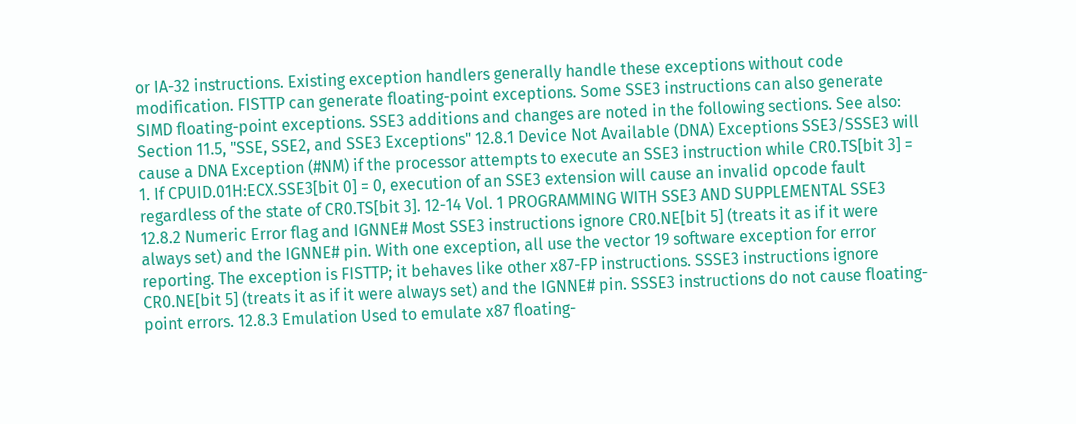or IA-32 instructions. Existing exception handlers generally handle these exceptions without code modification. FISTTP can generate floating-point exceptions. Some SSE3 instructions can also generate SIMD floating-point exceptions. SSE3 additions and changes are noted in the following sections. See also: Section 11.5, "SSE, SSE2, and SSE3 Exceptions" 12.8.1 Device Not Available (DNA) Exceptions SSE3/SSSE3 will cause a DNA Exception (#NM) if the processor attempts to execute an SSE3 instruction while CR0.TS[bit 3] = 1. If CPUID.01H:ECX.SSE3[bit 0] = 0, execution of an SSE3 extension will cause an invalid opcode fault regardless of the state of CR0.TS[bit 3]. 12-14 Vol. 1 PROGRAMMING WITH SSE3 AND SUPPLEMENTAL SSE3 12.8.2 Numeric Error flag and IGNNE# Most SSE3 instructions ignore CR0.NE[bit 5] (treats it as if it were always set) and the IGNNE# pin. With one exception, all use the vector 19 software exception for error reporting. The exception is FISTTP; it behaves like other x87-FP instructions. SSSE3 instructions ignore CR0.NE[bit 5] (treats it as if it were always set) and the IGNNE# pin. SSSE3 instructions do not cause floating-point errors. 12.8.3 Emulation Used to emulate x87 floating-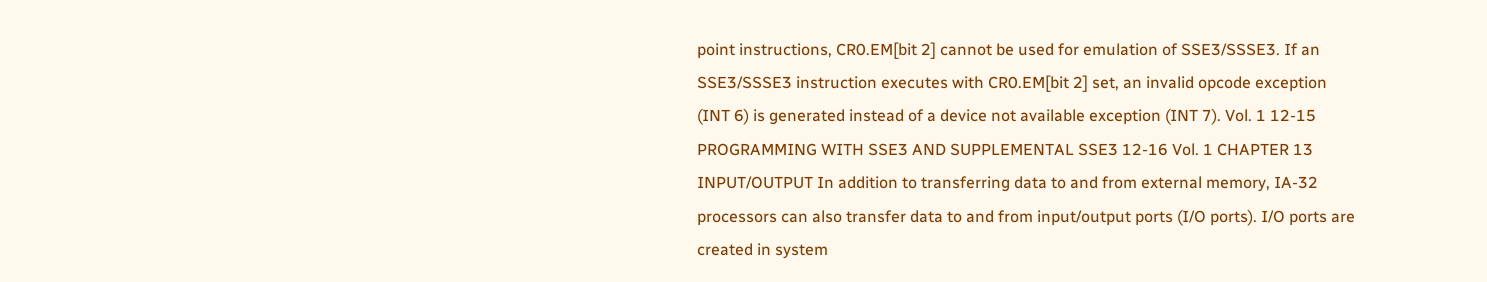point instructions, CR0.EM[bit 2] cannot be used for emulation of SSE3/SSSE3. If an SSE3/SSSE3 instruction executes with CR0.EM[bit 2] set, an invalid opcode exception (INT 6) is generated instead of a device not available exception (INT 7). Vol. 1 12-15 PROGRAMMING WITH SSE3 AND SUPPLEMENTAL SSE3 12-16 Vol. 1 CHAPTER 13 INPUT/OUTPUT In addition to transferring data to and from external memory, IA-32 processors can also transfer data to and from input/output ports (I/O ports). I/O ports are created in system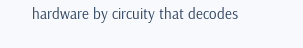hardware by circuity that decodes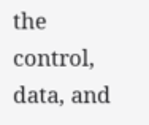the control, data, and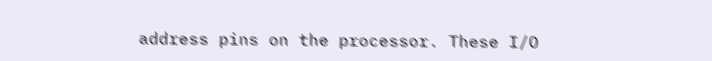address pins on the processor. These I/O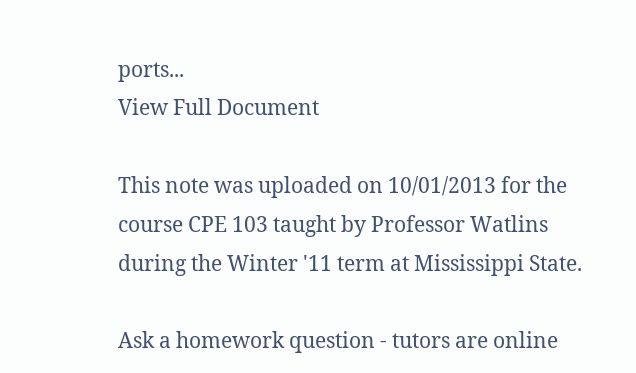ports...
View Full Document

This note was uploaded on 10/01/2013 for the course CPE 103 taught by Professor Watlins during the Winter '11 term at Mississippi State.

Ask a homework question - tutors are online